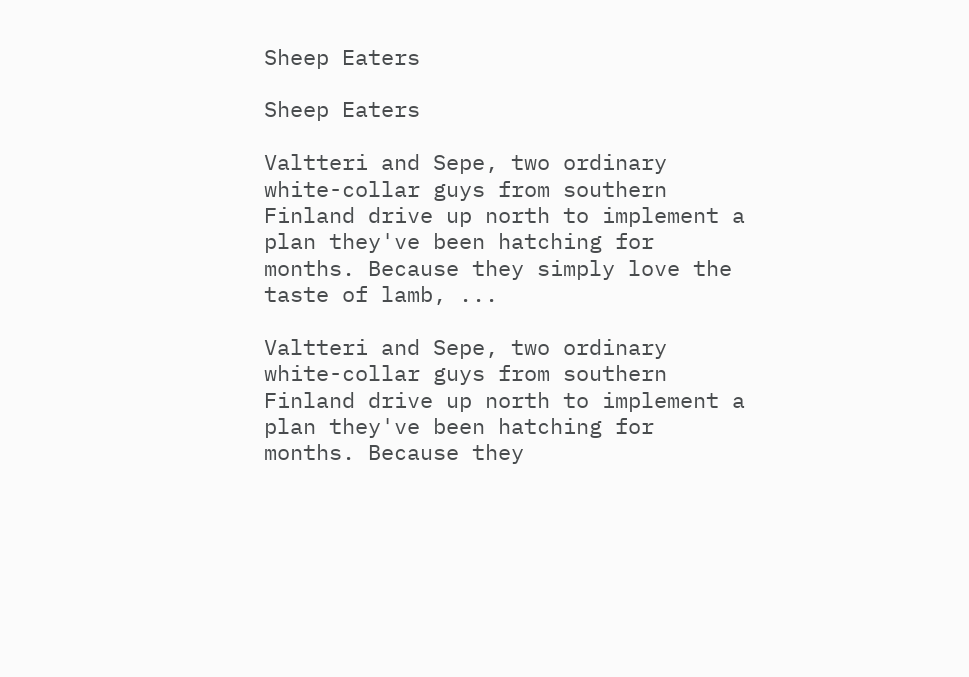Sheep Eaters

Sheep Eaters

Valtteri and Sepe, two ordinary white-collar guys from southern Finland drive up north to implement a plan they've been hatching for months. Because they simply love the taste of lamb, ...

Valtteri and Sepe, two ordinary white-collar guys from southern Finland drive up north to implement a plan they've been hatching for months. Because they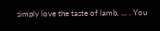simply love the taste of lamb, ... . You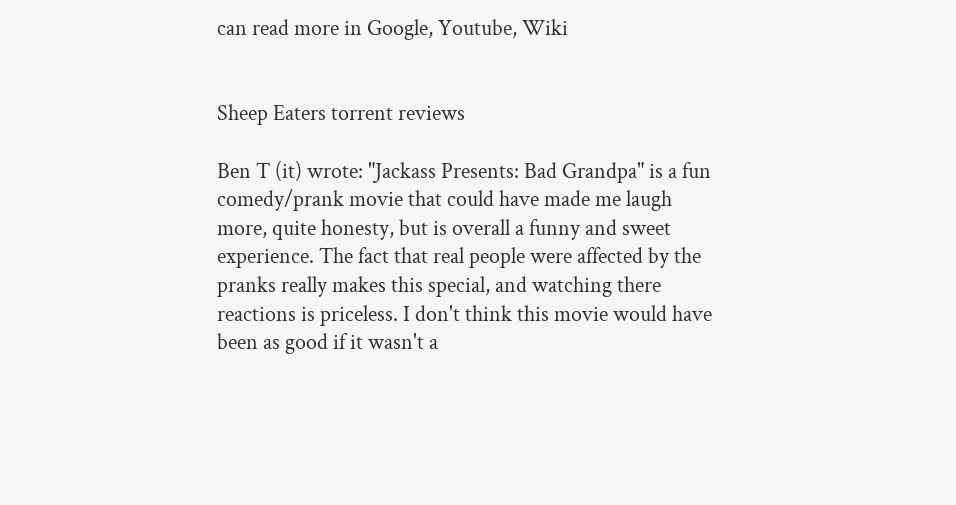can read more in Google, Youtube, Wiki


Sheep Eaters torrent reviews

Ben T (it) wrote: "Jackass Presents: Bad Grandpa" is a fun comedy/prank movie that could have made me laugh more, quite honesty, but is overall a funny and sweet experience. The fact that real people were affected by the pranks really makes this special, and watching there reactions is priceless. I don't think this movie would have been as good if it wasn't a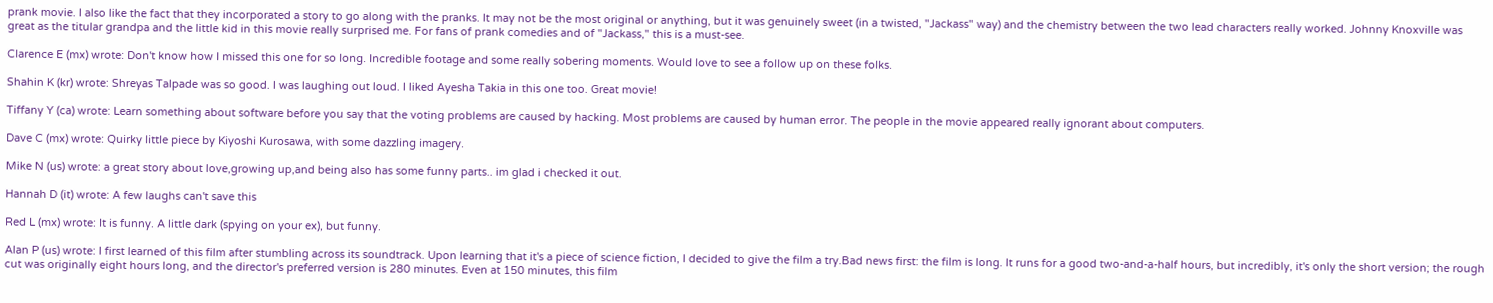prank movie. I also like the fact that they incorporated a story to go along with the pranks. It may not be the most original or anything, but it was genuinely sweet (in a twisted, "Jackass" way) and the chemistry between the two lead characters really worked. Johnny Knoxville was great as the titular grandpa and the little kid in this movie really surprised me. For fans of prank comedies and of "Jackass," this is a must-see.

Clarence E (mx) wrote: Don't know how I missed this one for so long. Incredible footage and some really sobering moments. Would love to see a follow up on these folks.

Shahin K (kr) wrote: Shreyas Talpade was so good. I was laughing out loud. I liked Ayesha Takia in this one too. Great movie!

Tiffany Y (ca) wrote: Learn something about software before you say that the voting problems are caused by hacking. Most problems are caused by human error. The people in the movie appeared really ignorant about computers.

Dave C (mx) wrote: Quirky little piece by Kiyoshi Kurosawa, with some dazzling imagery.

Mike N (us) wrote: a great story about love,growing up,and being also has some funny parts.. im glad i checked it out.

Hannah D (it) wrote: A few laughs can't save this

Red L (mx) wrote: It is funny. A little dark (spying on your ex), but funny.

Alan P (us) wrote: I first learned of this film after stumbling across its soundtrack. Upon learning that it's a piece of science fiction, I decided to give the film a try.Bad news first: the film is long. It runs for a good two-and-a-half hours, but incredibly, it's only the short version; the rough cut was originally eight hours long, and the director's preferred version is 280 minutes. Even at 150 minutes, this film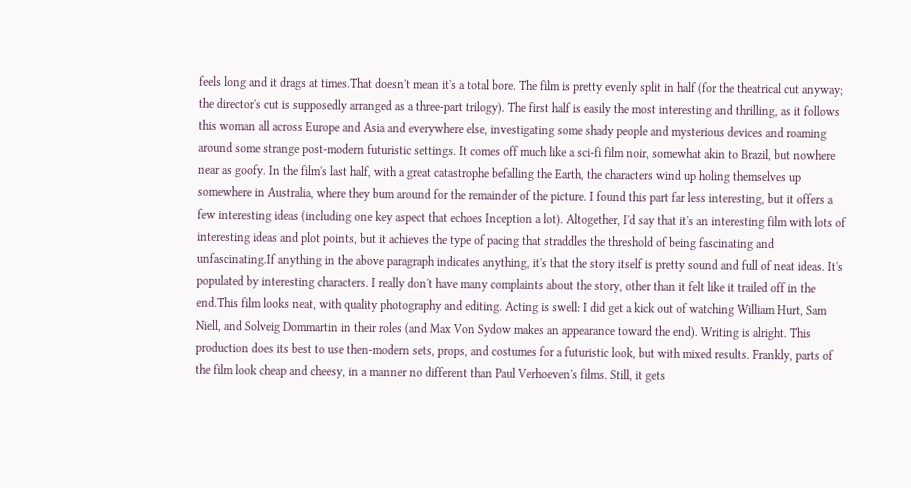feels long and it drags at times.That doesn't mean it's a total bore. The film is pretty evenly split in half (for the theatrical cut anyway; the director's cut is supposedly arranged as a three-part trilogy). The first half is easily the most interesting and thrilling, as it follows this woman all across Europe and Asia and everywhere else, investigating some shady people and mysterious devices and roaming around some strange post-modern futuristic settings. It comes off much like a sci-fi film noir, somewhat akin to Brazil, but nowhere near as goofy. In the film's last half, with a great catastrophe befalling the Earth, the characters wind up holing themselves up somewhere in Australia, where they bum around for the remainder of the picture. I found this part far less interesting, but it offers a few interesting ideas (including one key aspect that echoes Inception a lot). Altogether, I'd say that it's an interesting film with lots of interesting ideas and plot points, but it achieves the type of pacing that straddles the threshold of being fascinating and unfascinating.If anything in the above paragraph indicates anything, it's that the story itself is pretty sound and full of neat ideas. It's populated by interesting characters. I really don't have many complaints about the story, other than it felt like it trailed off in the end.This film looks neat, with quality photography and editing. Acting is swell: I did get a kick out of watching William Hurt, Sam Niell, and Solveig Dommartin in their roles (and Max Von Sydow makes an appearance toward the end). Writing is alright. This production does its best to use then-modern sets, props, and costumes for a futuristic look, but with mixed results. Frankly, parts of the film look cheap and cheesy, in a manner no different than Paul Verhoeven's films. Still, it gets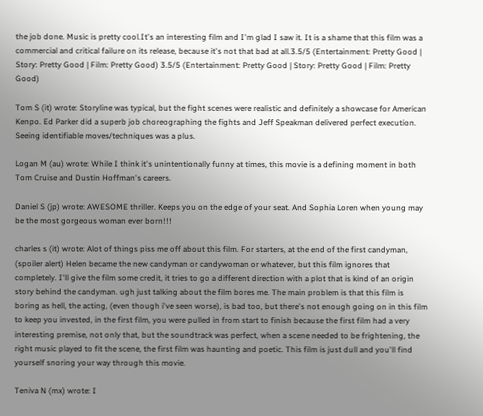the job done. Music is pretty cool.It's an interesting film and I'm glad I saw it. It is a shame that this film was a commercial and critical failure on its release, because it's not that bad at all.3.5/5 (Entertainment: Pretty Good | Story: Pretty Good | Film: Pretty Good) 3.5/5 (Entertainment: Pretty Good | Story: Pretty Good | Film: Pretty Good)

Tom S (it) wrote: Storyline was typical, but the fight scenes were realistic and definitely a showcase for American Kenpo. Ed Parker did a superb job choreographing the fights and Jeff Speakman delivered perfect execution. Seeing identifiable moves/techniques was a plus.

Logan M (au) wrote: While I think it's unintentionally funny at times, this movie is a defining moment in both Tom Cruise and Dustin Hoffman's careers.

Daniel S (jp) wrote: AWESOME thriller. Keeps you on the edge of your seat. And Sophia Loren when young may be the most gorgeous woman ever born!!!

charles s (it) wrote: Alot of things piss me off about this film. For starters, at the end of the first candyman, (spoiler alert) Helen became the new candyman or candywoman or whatever, but this film ignores that completely. I'll give the film some credit, it tries to go a different direction with a plot that is kind of an origin story behind the candyman. ugh just talking about the film bores me. The main problem is that this film is boring as hell, the acting, (even though i've seen worse), is bad too, but there's not enough going on in this film to keep you invested, in the first film, you were pulled in from start to finish because the first film had a very interesting premise, not only that, but the soundtrack was perfect, when a scene needed to be frightening, the right music played to fit the scene, the first film was haunting and poetic. This film is just dull and you'll find yourself snoring your way through this movie.

Teniva N (mx) wrote: I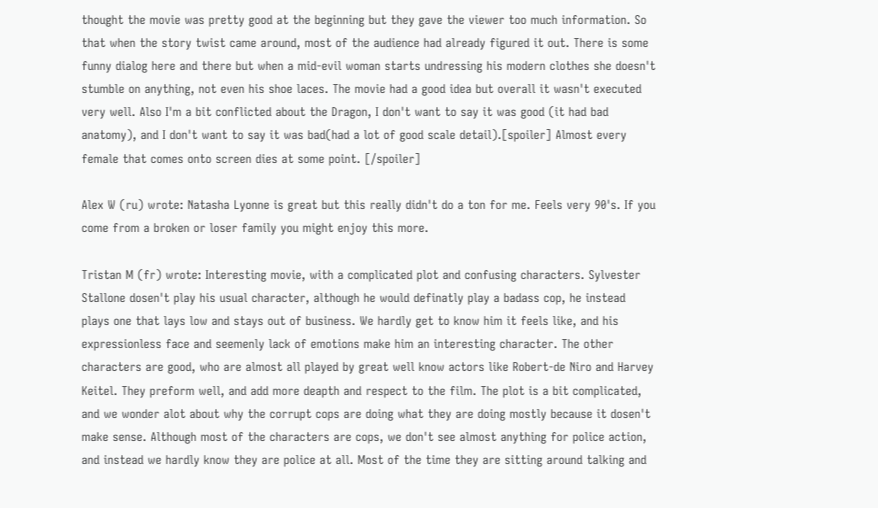thought the movie was pretty good at the beginning but they gave the viewer too much information. So that when the story twist came around, most of the audience had already figured it out. There is some funny dialog here and there but when a mid-evil woman starts undressing his modern clothes she doesn't stumble on anything, not even his shoe laces. The movie had a good idea but overall it wasn't executed very well. Also I'm a bit conflicted about the Dragon, I don't want to say it was good (it had bad anatomy), and I don't want to say it was bad(had a lot of good scale detail).[spoiler] Almost every female that comes onto screen dies at some point. [/spoiler]

Alex W (ru) wrote: Natasha Lyonne is great but this really didn't do a ton for me. Feels very 90's. If you come from a broken or loser family you might enjoy this more.

Tristan M (fr) wrote: Interesting movie, with a complicated plot and confusing characters. Sylvester Stallone dosen't play his usual character, although he would definatly play a badass cop, he instead plays one that lays low and stays out of business. We hardly get to know him it feels like, and his expressionless face and seemenly lack of emotions make him an interesting character. The other characters are good, who are almost all played by great well know actors like Robert-de Niro and Harvey Keitel. They preform well, and add more deapth and respect to the film. The plot is a bit complicated, and we wonder alot about why the corrupt cops are doing what they are doing mostly because it dosen't make sense. Although most of the characters are cops, we don't see almost anything for police action, and instead we hardly know they are police at all. Most of the time they are sitting around talking and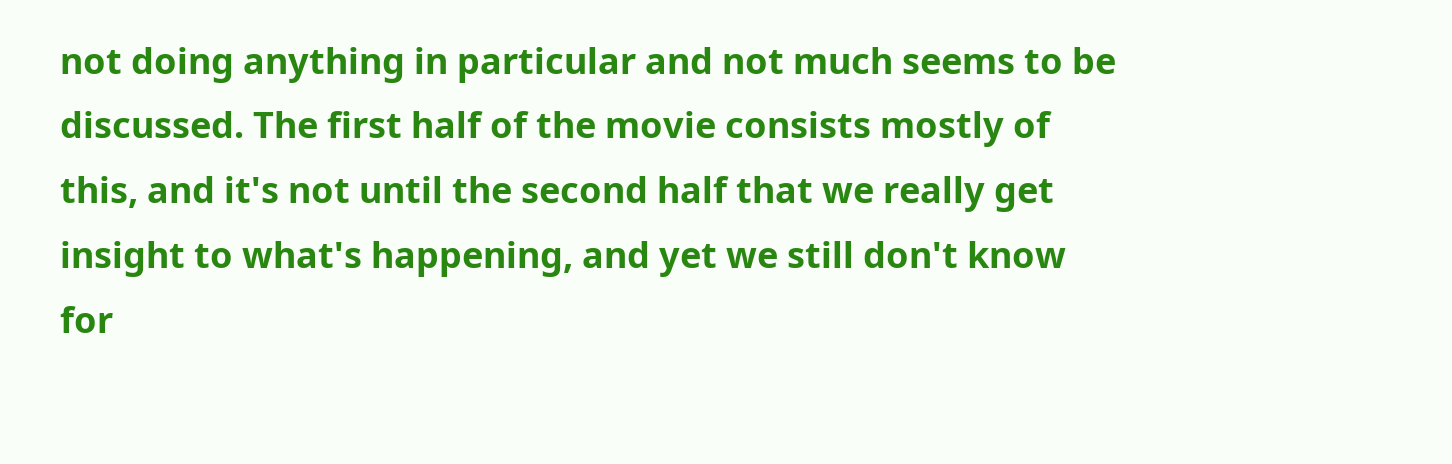not doing anything in particular and not much seems to be discussed. The first half of the movie consists mostly of this, and it's not until the second half that we really get insight to what's happening, and yet we still don't know for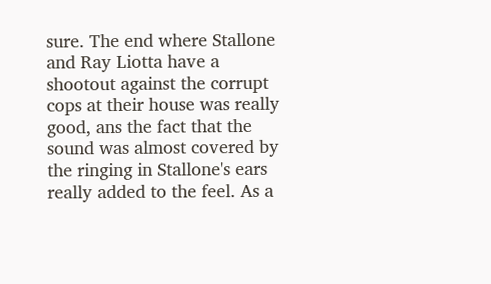sure. The end where Stallone and Ray Liotta have a shootout against the corrupt cops at their house was really good, ans the fact that the sound was almost covered by the ringing in Stallone's ears really added to the feel. As a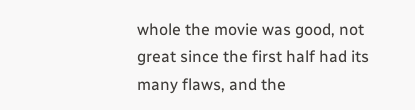whole the movie was good, not great since the first half had its many flaws, and the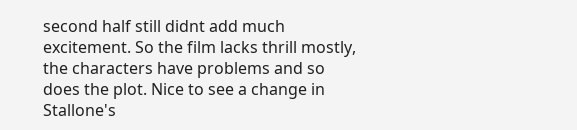second half still didnt add much excitement. So the film lacks thrill mostly, the characters have problems and so does the plot. Nice to see a change in Stallone's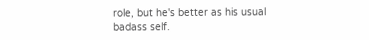role, but he's better as his usual badass self.